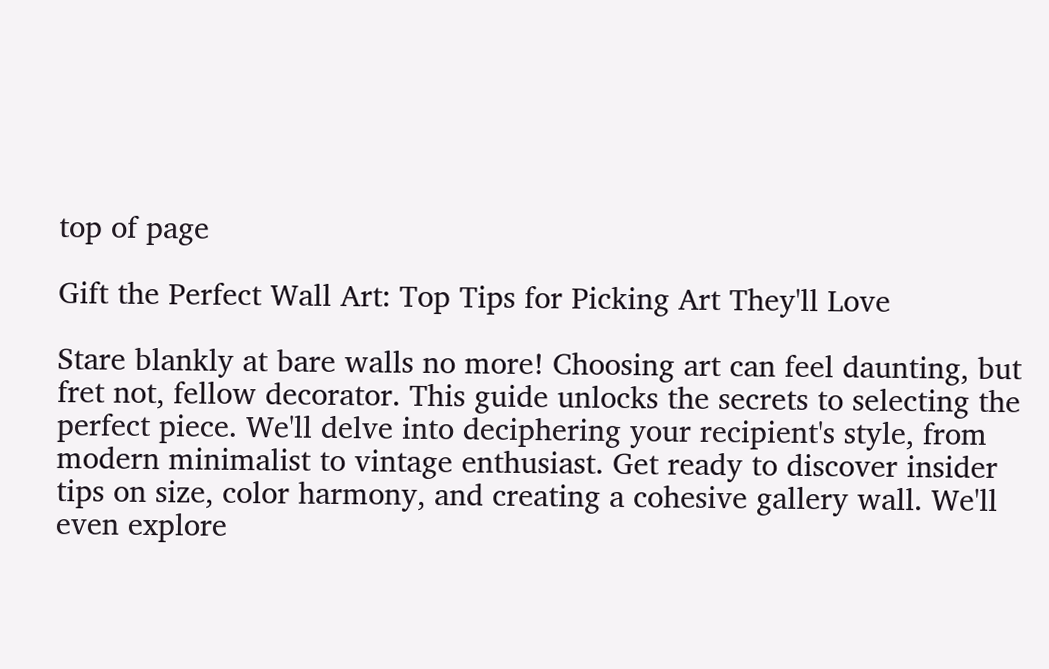top of page

Gift the Perfect Wall Art: Top Tips for Picking Art They'll Love

Stare blankly at bare walls no more! Choosing art can feel daunting, but fret not, fellow decorator. This guide unlocks the secrets to selecting the perfect piece. We'll delve into deciphering your recipient's style, from modern minimalist to vintage enthusiast. Get ready to discover insider tips on size, color harmony, and creating a cohesive gallery wall. We'll even explore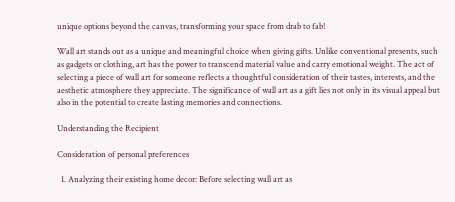unique options beyond the canvas, transforming your space from drab to fab!

Wall art stands out as a unique and meaningful choice when giving gifts. Unlike conventional presents, such as gadgets or clothing, art has the power to transcend material value and carry emotional weight. The act of selecting a piece of wall art for someone reflects a thoughtful consideration of their tastes, interests, and the aesthetic atmosphere they appreciate. The significance of wall art as a gift lies not only in its visual appeal but also in the potential to create lasting memories and connections.

Understanding the Recipient

Consideration of personal preferences

  1. Analyzing their existing home decor: Before selecting wall art as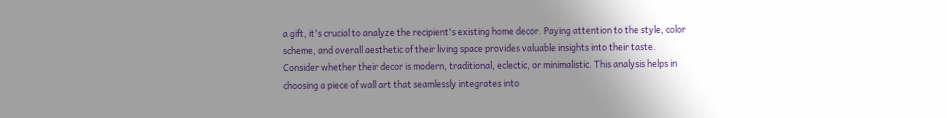a gift, it's crucial to analyze the recipient's existing home decor. Paying attention to the style, color scheme, and overall aesthetic of their living space provides valuable insights into their taste. Consider whether their decor is modern, traditional, eclectic, or minimalistic. This analysis helps in choosing a piece of wall art that seamlessly integrates into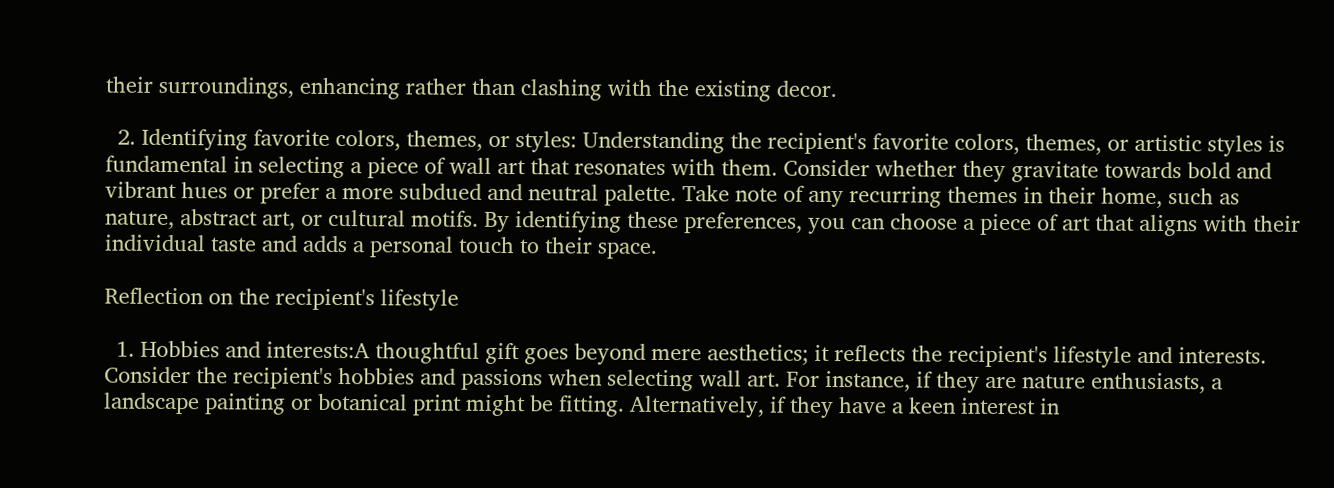their surroundings, enhancing rather than clashing with the existing decor.

  2. Identifying favorite colors, themes, or styles: Understanding the recipient's favorite colors, themes, or artistic styles is fundamental in selecting a piece of wall art that resonates with them. Consider whether they gravitate towards bold and vibrant hues or prefer a more subdued and neutral palette. Take note of any recurring themes in their home, such as nature, abstract art, or cultural motifs. By identifying these preferences, you can choose a piece of art that aligns with their individual taste and adds a personal touch to their space.

Reflection on the recipient's lifestyle

  1. Hobbies and interests:A thoughtful gift goes beyond mere aesthetics; it reflects the recipient's lifestyle and interests. Consider the recipient's hobbies and passions when selecting wall art. For instance, if they are nature enthusiasts, a landscape painting or botanical print might be fitting. Alternatively, if they have a keen interest in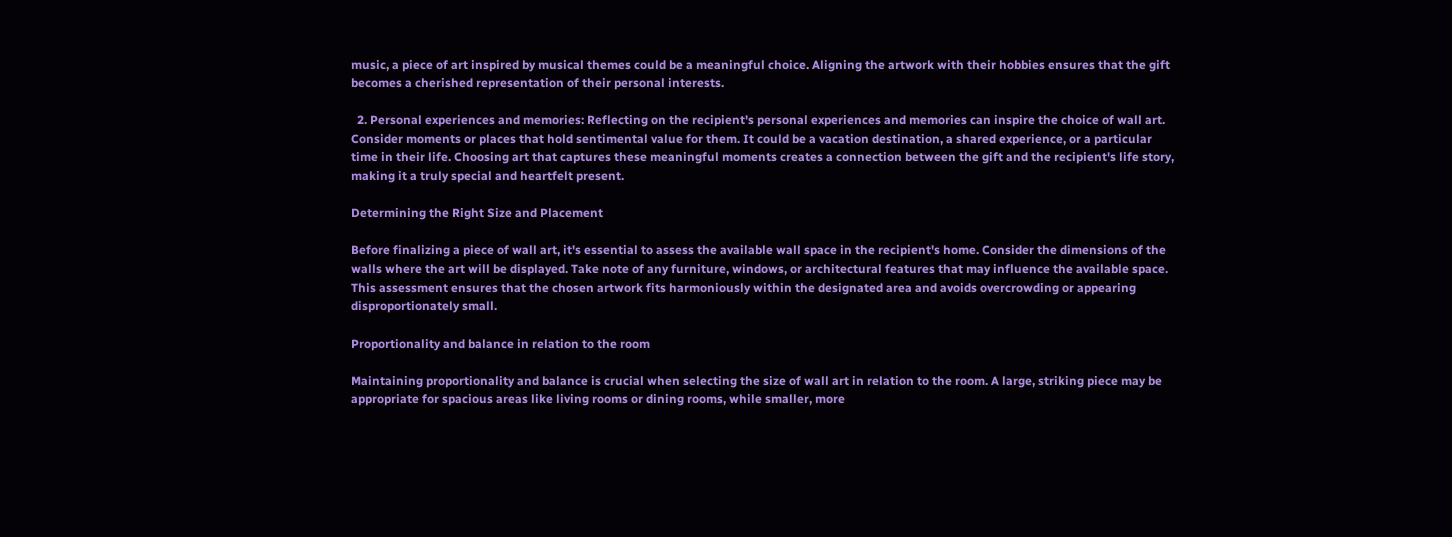music, a piece of art inspired by musical themes could be a meaningful choice. Aligning the artwork with their hobbies ensures that the gift becomes a cherished representation of their personal interests.

  2. Personal experiences and memories: Reflecting on the recipient's personal experiences and memories can inspire the choice of wall art. Consider moments or places that hold sentimental value for them. It could be a vacation destination, a shared experience, or a particular time in their life. Choosing art that captures these meaningful moments creates a connection between the gift and the recipient's life story, making it a truly special and heartfelt present.

Determining the Right Size and Placement

Before finalizing a piece of wall art, it's essential to assess the available wall space in the recipient's home. Consider the dimensions of the walls where the art will be displayed. Take note of any furniture, windows, or architectural features that may influence the available space. This assessment ensures that the chosen artwork fits harmoniously within the designated area and avoids overcrowding or appearing disproportionately small.

Proportionality and balance in relation to the room

Maintaining proportionality and balance is crucial when selecting the size of wall art in relation to the room. A large, striking piece may be appropriate for spacious areas like living rooms or dining rooms, while smaller, more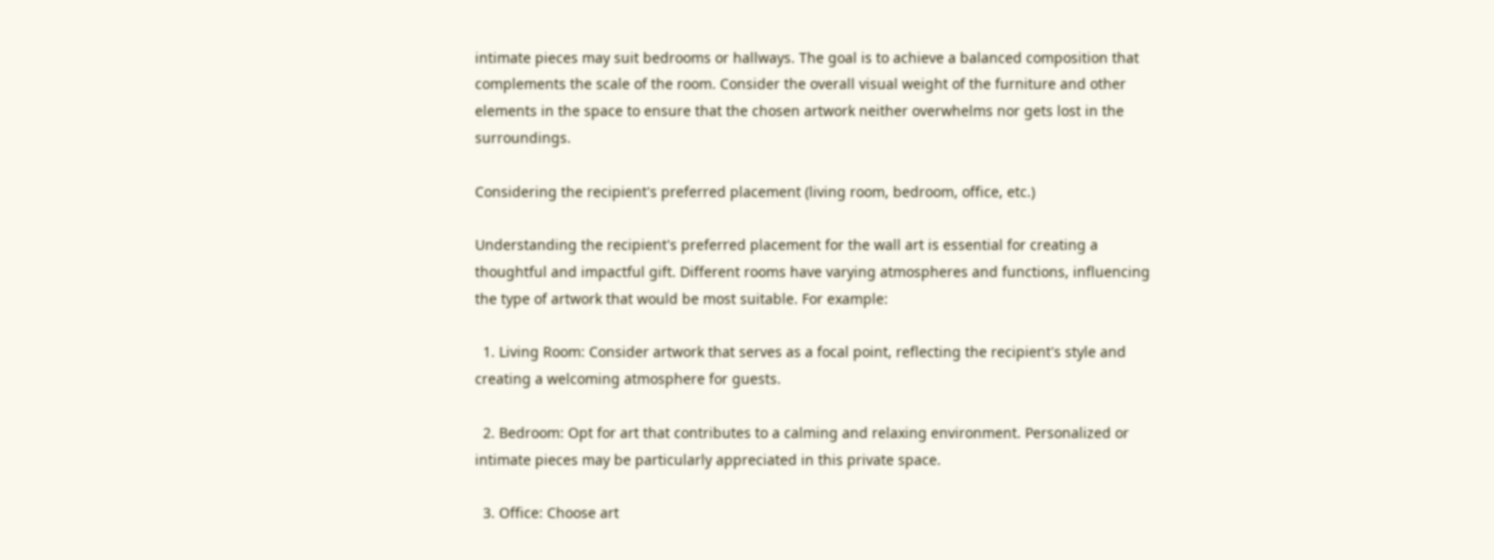intimate pieces may suit bedrooms or hallways. The goal is to achieve a balanced composition that complements the scale of the room. Consider the overall visual weight of the furniture and other elements in the space to ensure that the chosen artwork neither overwhelms nor gets lost in the surroundings.

Considering the recipient's preferred placement (living room, bedroom, office, etc.)

Understanding the recipient's preferred placement for the wall art is essential for creating a thoughtful and impactful gift. Different rooms have varying atmospheres and functions, influencing the type of artwork that would be most suitable. For example:

  1. Living Room: Consider artwork that serves as a focal point, reflecting the recipient's style and creating a welcoming atmosphere for guests.

  2. Bedroom: Opt for art that contributes to a calming and relaxing environment. Personalized or intimate pieces may be particularly appreciated in this private space.

  3. Office: Choose art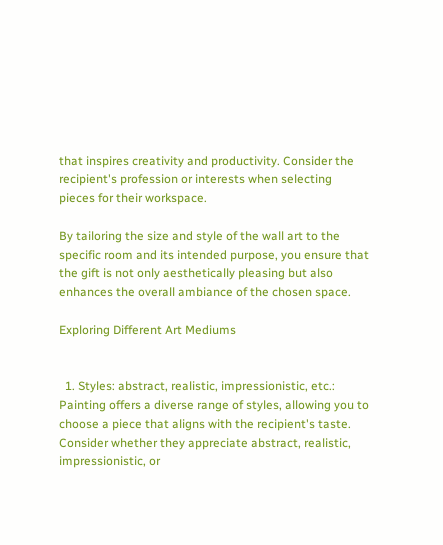that inspires creativity and productivity. Consider the recipient's profession or interests when selecting pieces for their workspace.

By tailoring the size and style of the wall art to the specific room and its intended purpose, you ensure that the gift is not only aesthetically pleasing but also enhances the overall ambiance of the chosen space.

Exploring Different Art Mediums


  1. Styles: abstract, realistic, impressionistic, etc.: Painting offers a diverse range of styles, allowing you to choose a piece that aligns with the recipient's taste. Consider whether they appreciate abstract, realistic, impressionistic, or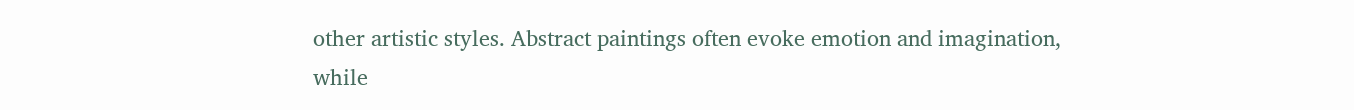other artistic styles. Abstract paintings often evoke emotion and imagination, while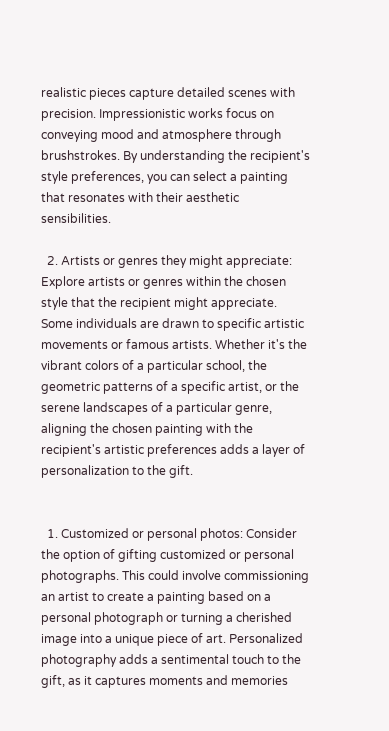realistic pieces capture detailed scenes with precision. Impressionistic works focus on conveying mood and atmosphere through brushstrokes. By understanding the recipient's style preferences, you can select a painting that resonates with their aesthetic sensibilities.

  2. Artists or genres they might appreciate: Explore artists or genres within the chosen style that the recipient might appreciate. Some individuals are drawn to specific artistic movements or famous artists. Whether it's the vibrant colors of a particular school, the geometric patterns of a specific artist, or the serene landscapes of a particular genre, aligning the chosen painting with the recipient's artistic preferences adds a layer of personalization to the gift.


  1. Customized or personal photos: Consider the option of gifting customized or personal photographs. This could involve commissioning an artist to create a painting based on a personal photograph or turning a cherished image into a unique piece of art. Personalized photography adds a sentimental touch to the gift, as it captures moments and memories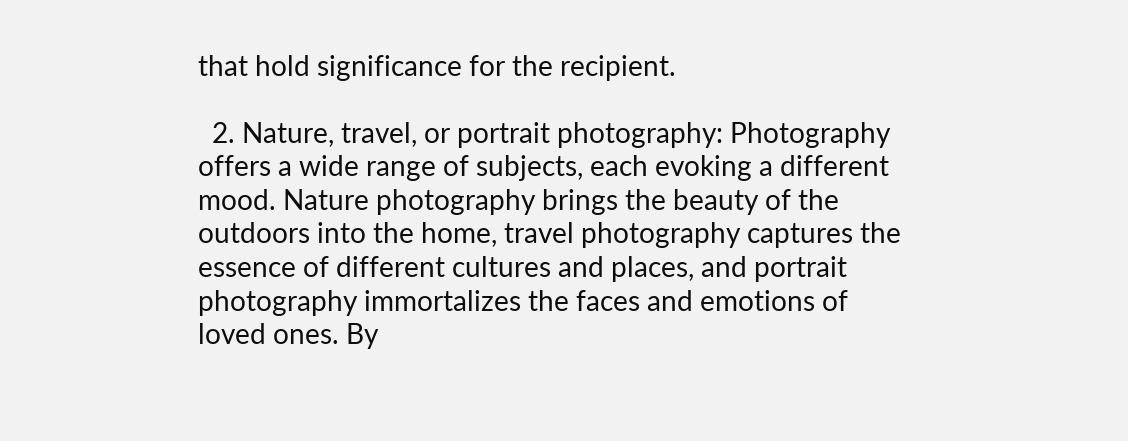that hold significance for the recipient.

  2. Nature, travel, or portrait photography: Photography offers a wide range of subjects, each evoking a different mood. Nature photography brings the beauty of the outdoors into the home, travel photography captures the essence of different cultures and places, and portrait photography immortalizes the faces and emotions of loved ones. By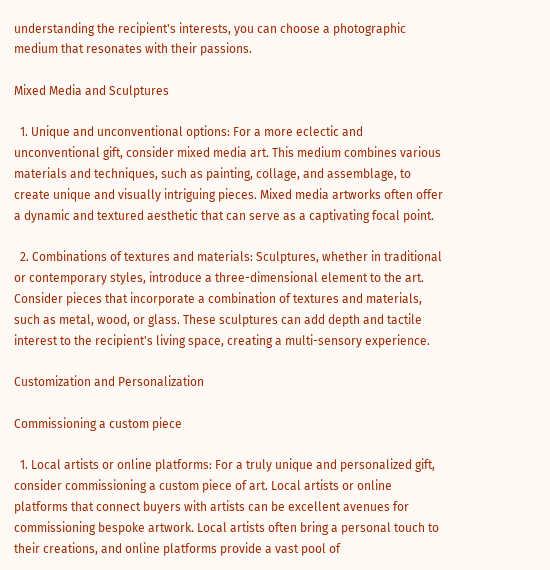understanding the recipient's interests, you can choose a photographic medium that resonates with their passions.

Mixed Media and Sculptures

  1. Unique and unconventional options: For a more eclectic and unconventional gift, consider mixed media art. This medium combines various materials and techniques, such as painting, collage, and assemblage, to create unique and visually intriguing pieces. Mixed media artworks often offer a dynamic and textured aesthetic that can serve as a captivating focal point.

  2. Combinations of textures and materials: Sculptures, whether in traditional or contemporary styles, introduce a three-dimensional element to the art. Consider pieces that incorporate a combination of textures and materials, such as metal, wood, or glass. These sculptures can add depth and tactile interest to the recipient's living space, creating a multi-sensory experience.

Customization and Personalization

Commissioning a custom piece

  1. Local artists or online platforms: For a truly unique and personalized gift, consider commissioning a custom piece of art. Local artists or online platforms that connect buyers with artists can be excellent avenues for commissioning bespoke artwork. Local artists often bring a personal touch to their creations, and online platforms provide a vast pool of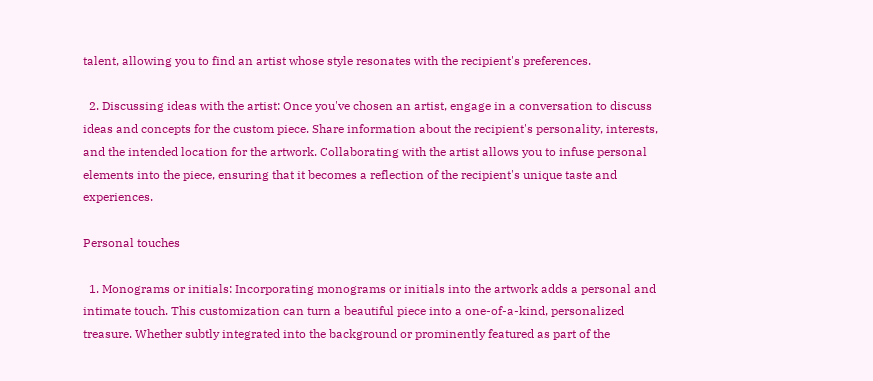talent, allowing you to find an artist whose style resonates with the recipient's preferences.

  2. Discussing ideas with the artist: Once you've chosen an artist, engage in a conversation to discuss ideas and concepts for the custom piece. Share information about the recipient's personality, interests, and the intended location for the artwork. Collaborating with the artist allows you to infuse personal elements into the piece, ensuring that it becomes a reflection of the recipient's unique taste and experiences.

Personal touches

  1. Monograms or initials: Incorporating monograms or initials into the artwork adds a personal and intimate touch. This customization can turn a beautiful piece into a one-of-a-kind, personalized treasure. Whether subtly integrated into the background or prominently featured as part of the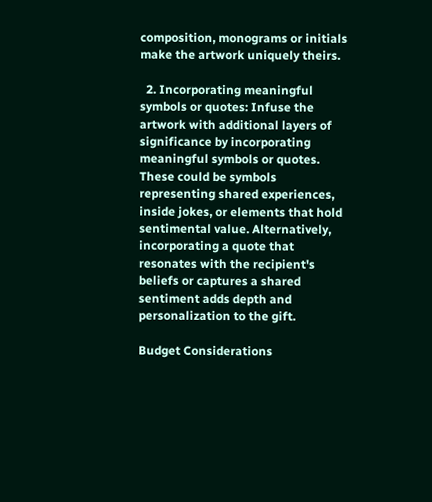composition, monograms or initials make the artwork uniquely theirs.

  2. Incorporating meaningful symbols or quotes: Infuse the artwork with additional layers of significance by incorporating meaningful symbols or quotes. These could be symbols representing shared experiences, inside jokes, or elements that hold sentimental value. Alternatively, incorporating a quote that resonates with the recipient's beliefs or captures a shared sentiment adds depth and personalization to the gift.

Budget Considerations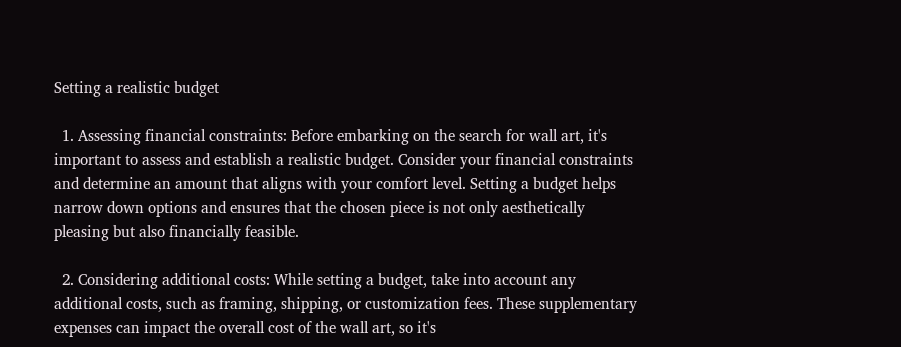Setting a realistic budget

  1. Assessing financial constraints: Before embarking on the search for wall art, it's important to assess and establish a realistic budget. Consider your financial constraints and determine an amount that aligns with your comfort level. Setting a budget helps narrow down options and ensures that the chosen piece is not only aesthetically pleasing but also financially feasible.

  2. Considering additional costs: While setting a budget, take into account any additional costs, such as framing, shipping, or customization fees. These supplementary expenses can impact the overall cost of the wall art, so it's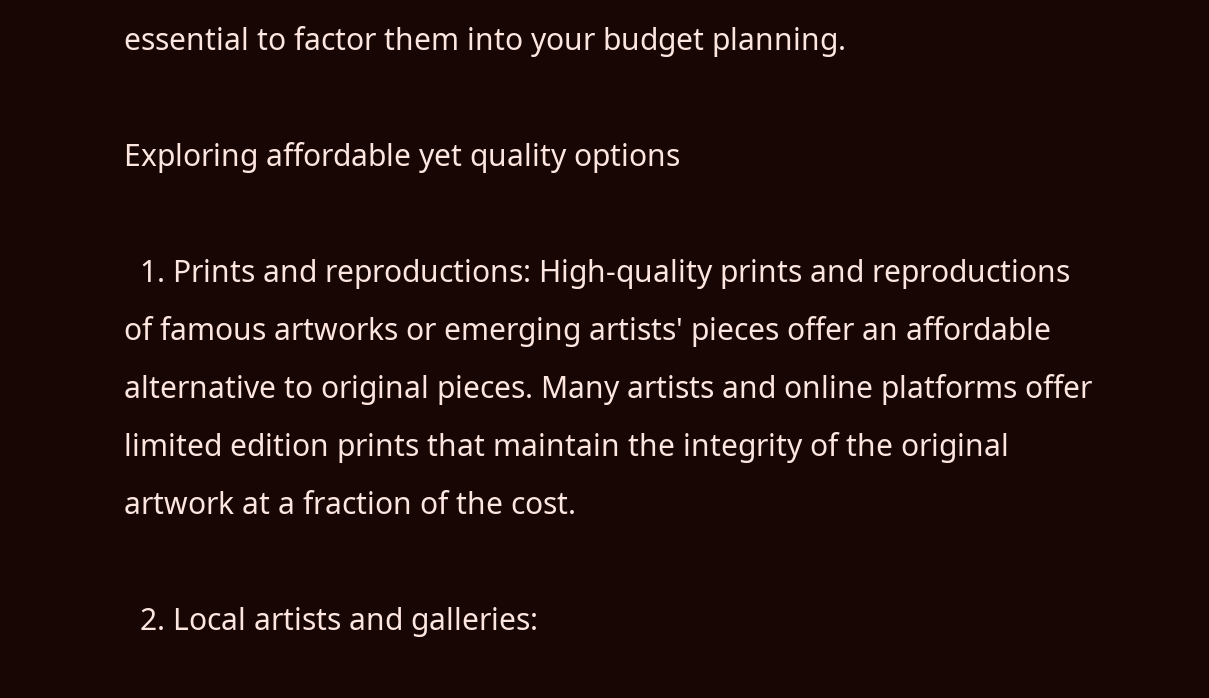essential to factor them into your budget planning.

Exploring affordable yet quality options

  1. Prints and reproductions: High-quality prints and reproductions of famous artworks or emerging artists' pieces offer an affordable alternative to original pieces. Many artists and online platforms offer limited edition prints that maintain the integrity of the original artwork at a fraction of the cost.

  2. Local artists and galleries: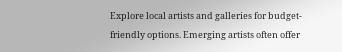Explore local artists and galleries for budget-friendly options. Emerging artists often offer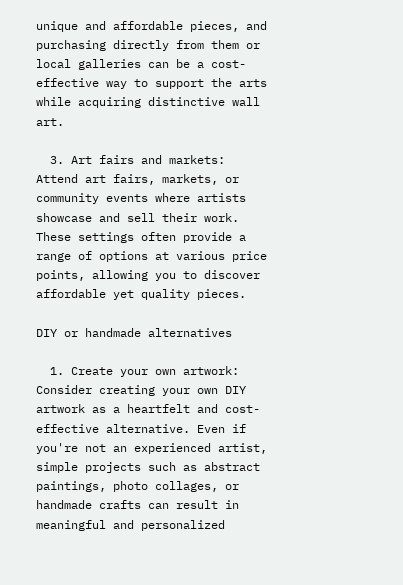unique and affordable pieces, and purchasing directly from them or local galleries can be a cost-effective way to support the arts while acquiring distinctive wall art.

  3. Art fairs and markets: Attend art fairs, markets, or community events where artists showcase and sell their work. These settings often provide a range of options at various price points, allowing you to discover affordable yet quality pieces.

DIY or handmade alternatives

  1. Create your own artwork: Consider creating your own DIY artwork as a heartfelt and cost-effective alternative. Even if you're not an experienced artist, simple projects such as abstract paintings, photo collages, or handmade crafts can result in meaningful and personalized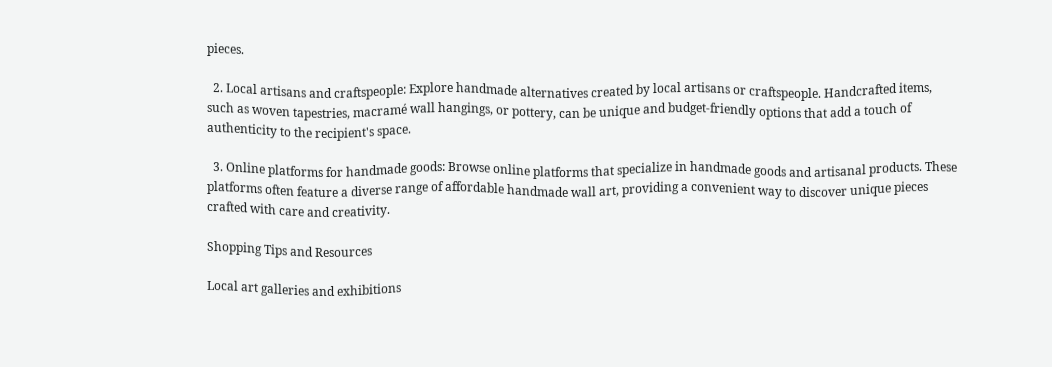pieces.

  2. Local artisans and craftspeople: Explore handmade alternatives created by local artisans or craftspeople. Handcrafted items, such as woven tapestries, macramé wall hangings, or pottery, can be unique and budget-friendly options that add a touch of authenticity to the recipient's space.

  3. Online platforms for handmade goods: Browse online platforms that specialize in handmade goods and artisanal products. These platforms often feature a diverse range of affordable handmade wall art, providing a convenient way to discover unique pieces crafted with care and creativity.

Shopping Tips and Resources

Local art galleries and exhibitions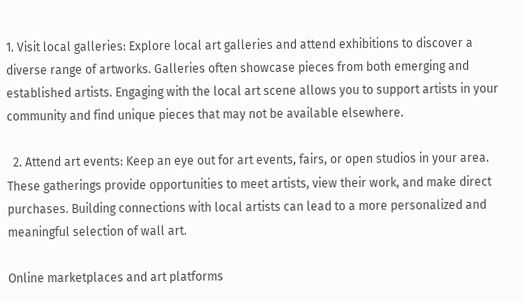1. Visit local galleries: Explore local art galleries and attend exhibitions to discover a diverse range of artworks. Galleries often showcase pieces from both emerging and established artists. Engaging with the local art scene allows you to support artists in your community and find unique pieces that may not be available elsewhere.

  2. Attend art events: Keep an eye out for art events, fairs, or open studios in your area. These gatherings provide opportunities to meet artists, view their work, and make direct purchases. Building connections with local artists can lead to a more personalized and meaningful selection of wall art.

Online marketplaces and art platforms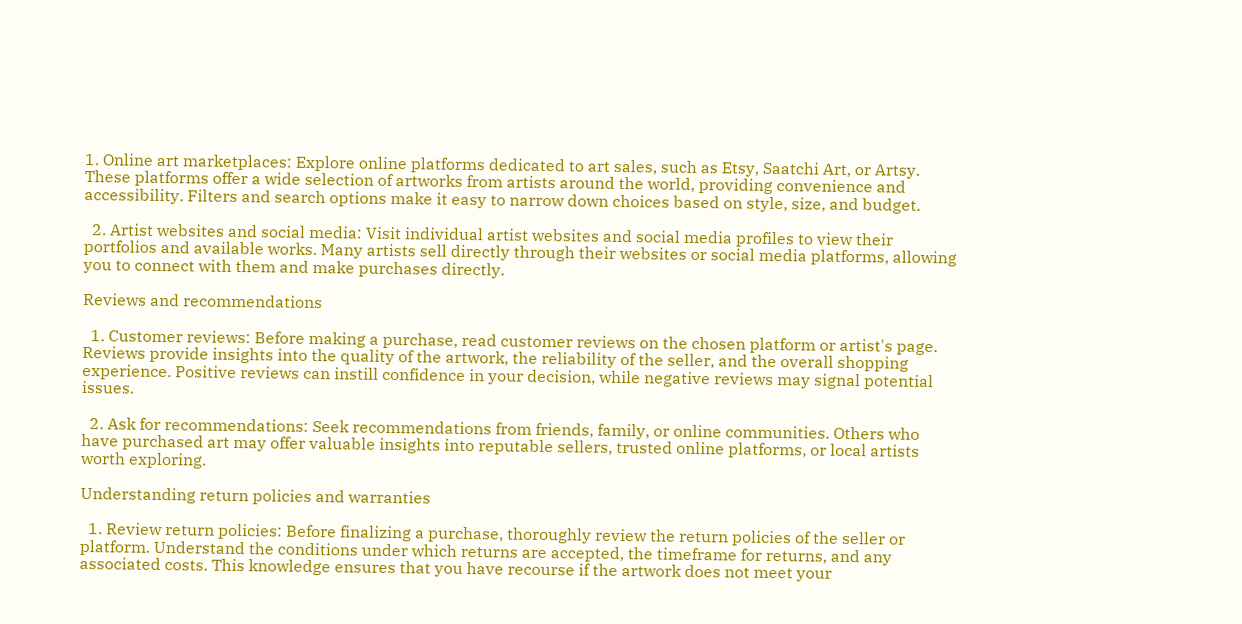1. Online art marketplaces: Explore online platforms dedicated to art sales, such as Etsy, Saatchi Art, or Artsy. These platforms offer a wide selection of artworks from artists around the world, providing convenience and accessibility. Filters and search options make it easy to narrow down choices based on style, size, and budget.

  2. Artist websites and social media: Visit individual artist websites and social media profiles to view their portfolios and available works. Many artists sell directly through their websites or social media platforms, allowing you to connect with them and make purchases directly.

Reviews and recommendations

  1. Customer reviews: Before making a purchase, read customer reviews on the chosen platform or artist's page. Reviews provide insights into the quality of the artwork, the reliability of the seller, and the overall shopping experience. Positive reviews can instill confidence in your decision, while negative reviews may signal potential issues.

  2. Ask for recommendations: Seek recommendations from friends, family, or online communities. Others who have purchased art may offer valuable insights into reputable sellers, trusted online platforms, or local artists worth exploring.

Understanding return policies and warranties

  1. Review return policies: Before finalizing a purchase, thoroughly review the return policies of the seller or platform. Understand the conditions under which returns are accepted, the timeframe for returns, and any associated costs. This knowledge ensures that you have recourse if the artwork does not meet your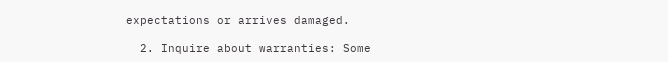expectations or arrives damaged.

  2. Inquire about warranties: Some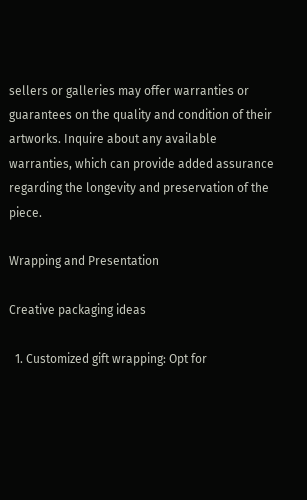sellers or galleries may offer warranties or guarantees on the quality and condition of their artworks. Inquire about any available warranties, which can provide added assurance regarding the longevity and preservation of the piece.

Wrapping and Presentation

Creative packaging ideas

  1. Customized gift wrapping: Opt for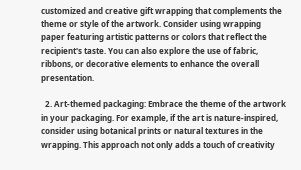customized and creative gift wrapping that complements the theme or style of the artwork. Consider using wrapping paper featuring artistic patterns or colors that reflect the recipient's taste. You can also explore the use of fabric, ribbons, or decorative elements to enhance the overall presentation.

  2. Art-themed packaging: Embrace the theme of the artwork in your packaging. For example, if the art is nature-inspired, consider using botanical prints or natural textures in the wrapping. This approach not only adds a touch of creativity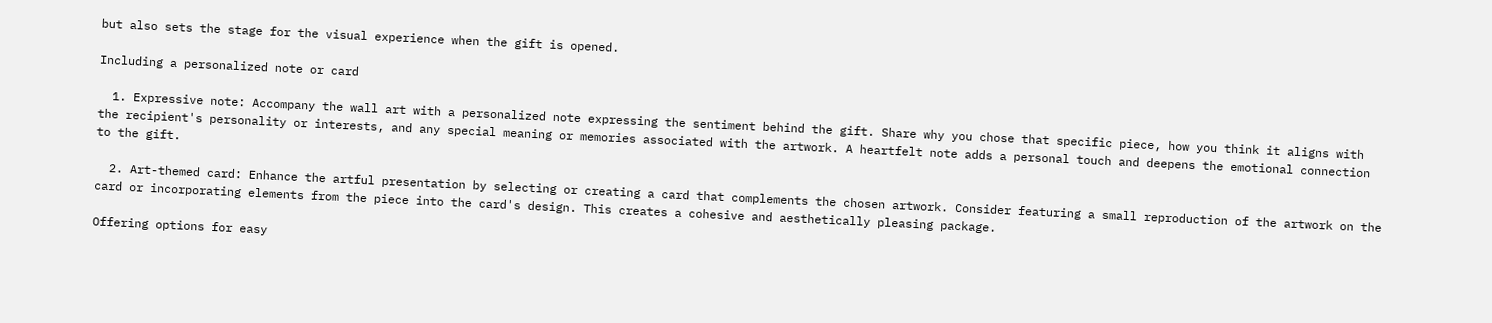but also sets the stage for the visual experience when the gift is opened.

Including a personalized note or card

  1. Expressive note: Accompany the wall art with a personalized note expressing the sentiment behind the gift. Share why you chose that specific piece, how you think it aligns with the recipient's personality or interests, and any special meaning or memories associated with the artwork. A heartfelt note adds a personal touch and deepens the emotional connection to the gift.

  2. Art-themed card: Enhance the artful presentation by selecting or creating a card that complements the chosen artwork. Consider featuring a small reproduction of the artwork on the card or incorporating elements from the piece into the card's design. This creates a cohesive and aesthetically pleasing package.

Offering options for easy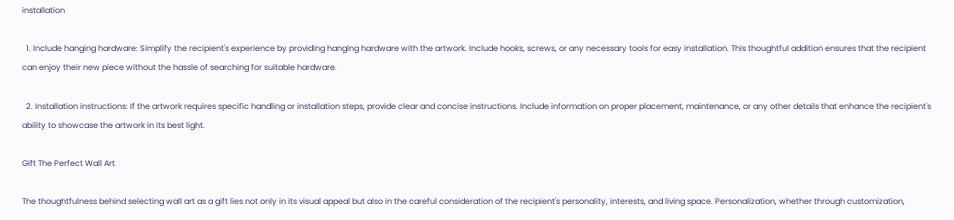installation

  1. Include hanging hardware: Simplify the recipient's experience by providing hanging hardware with the artwork. Include hooks, screws, or any necessary tools for easy installation. This thoughtful addition ensures that the recipient can enjoy their new piece without the hassle of searching for suitable hardware.

  2. Installation instructions: If the artwork requires specific handling or installation steps, provide clear and concise instructions. Include information on proper placement, maintenance, or any other details that enhance the recipient's ability to showcase the artwork in its best light.

Gift The Perfect Wall Art

The thoughtfulness behind selecting wall art as a gift lies not only in its visual appeal but also in the careful consideration of the recipient's personality, interests, and living space. Personalization, whether through customization,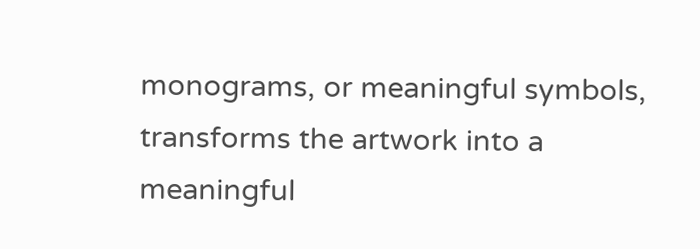monograms, or meaningful symbols, transforms the artwork into a meaningful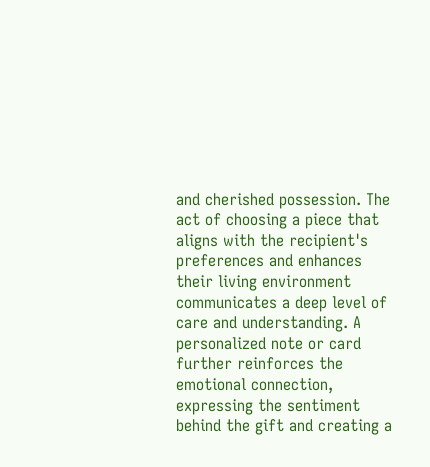and cherished possession. The act of choosing a piece that aligns with the recipient's preferences and enhances their living environment communicates a deep level of care and understanding. A personalized note or card further reinforces the emotional connection, expressing the sentiment behind the gift and creating a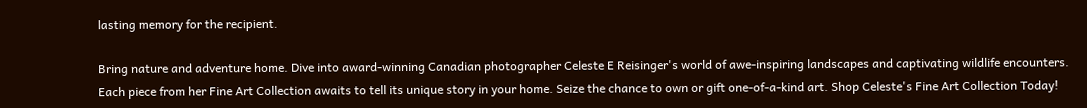lasting memory for the recipient.

Bring nature and adventure home. Dive into award-winning Canadian photographer Celeste E Reisinger's world of awe-inspiring landscapes and captivating wildlife encounters. Each piece from her Fine Art Collection awaits to tell its unique story in your home. Seize the chance to own or gift one-of-a-kind art. Shop Celeste's Fine Art Collection Today!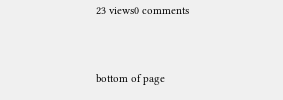23 views0 comments


bottom of page